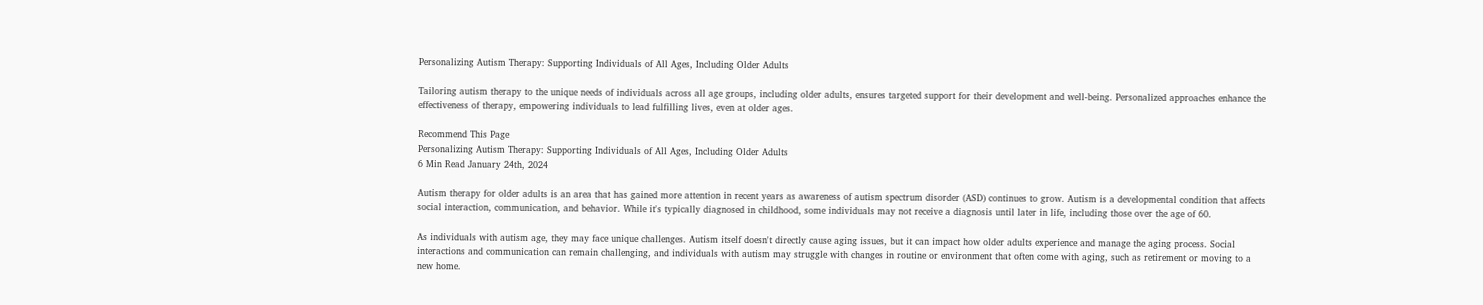Personalizing Autism Therapy: Supporting Individuals of All Ages, Including Older Adults

Tailoring autism therapy to the unique needs of individuals across all age groups, including older adults, ensures targeted support for their development and well-being. Personalized approaches enhance the effectiveness of therapy, empowering individuals to lead fulfilling lives, even at older ages.

Recommend This Page
Personalizing Autism Therapy: Supporting Individuals of All Ages, Including Older Adults
6 Min Read January 24th, 2024

Autism therapy for older adults is an area that has gained more attention in recent years as awareness of autism spectrum disorder (ASD) continues to grow. Autism is a developmental condition that affects social interaction, communication, and behavior. While it's typically diagnosed in childhood, some individuals may not receive a diagnosis until later in life, including those over the age of 60.

As individuals with autism age, they may face unique challenges. Autism itself doesn't directly cause aging issues, but it can impact how older adults experience and manage the aging process. Social interactions and communication can remain challenging, and individuals with autism may struggle with changes in routine or environment that often come with aging, such as retirement or moving to a new home.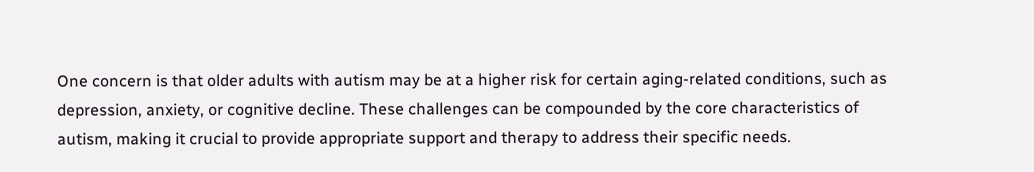One concern is that older adults with autism may be at a higher risk for certain aging-related conditions, such as depression, anxiety, or cognitive decline. These challenges can be compounded by the core characteristics of autism, making it crucial to provide appropriate support and therapy to address their specific needs.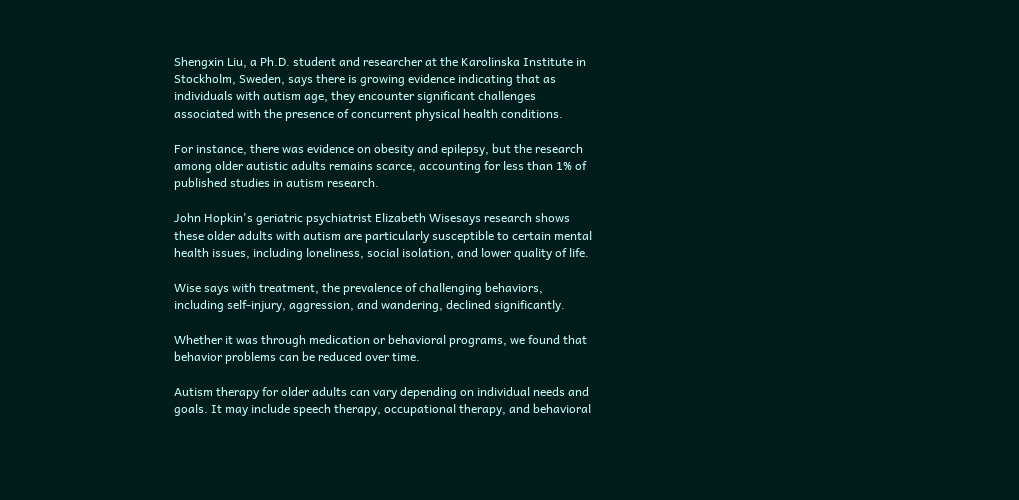Shengxin Liu, a Ph.D. student and researcher at the Karolinska Institute in Stockholm, Sweden, says there is growing evidence indicating that as individuals with autism age, they encounter significant challenges associated with the presence of concurrent physical health conditions.

For instance, there was evidence on obesity and epilepsy, but the research among older autistic adults remains scarce, accounting for less than 1% of published studies in autism research.

John Hopkin's geriatric psychiatrist Elizabeth Wisesays research shows these older adults with autism are particularly susceptible to certain mental health issues, including loneliness, social isolation, and lower quality of life.

Wise says with treatment, the prevalence of challenging behaviors, including self-injury, aggression, and wandering, declined significantly.

Whether it was through medication or behavioral programs, we found that behavior problems can be reduced over time.

Autism therapy for older adults can vary depending on individual needs and goals. It may include speech therapy, occupational therapy, and behavioral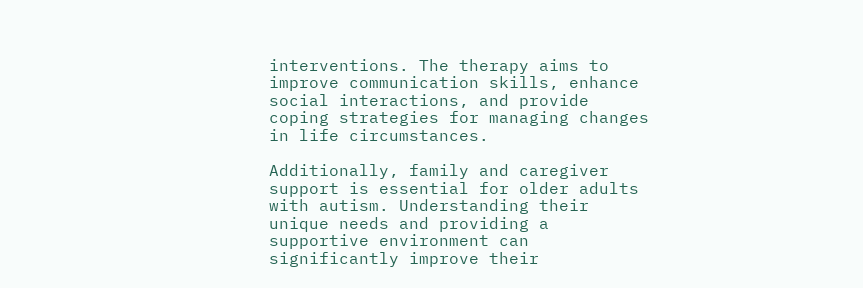interventions. The therapy aims to improve communication skills, enhance social interactions, and provide coping strategies for managing changes in life circumstances.

Additionally, family and caregiver support is essential for older adults with autism. Understanding their unique needs and providing a supportive environment can significantly improve their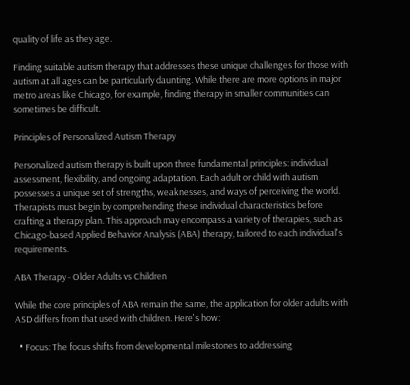quality of life as they age.

Finding suitable autism therapy that addresses these unique challenges for those with autism at all ages can be particularly daunting. While there are more options in major metro areas like Chicago, for example, finding therapy in smaller communities can sometimes be difficult.

Principles of Personalized Autism Therapy

Personalized autism therapy is built upon three fundamental principles: individual assessment, flexibility, and ongoing adaptation. Each adult or child with autism possesses a unique set of strengths, weaknesses, and ways of perceiving the world. Therapists must begin by comprehending these individual characteristics before crafting a therapy plan. This approach may encompass a variety of therapies, such as Chicago-based Applied Behavior Analysis (ABA) therapy, tailored to each individual's requirements.

ABA Therapy - Older Adults vs Children

While the core principles of ABA remain the same, the application for older adults with ASD differs from that used with children. Here's how:

  • Focus: The focus shifts from developmental milestones to addressing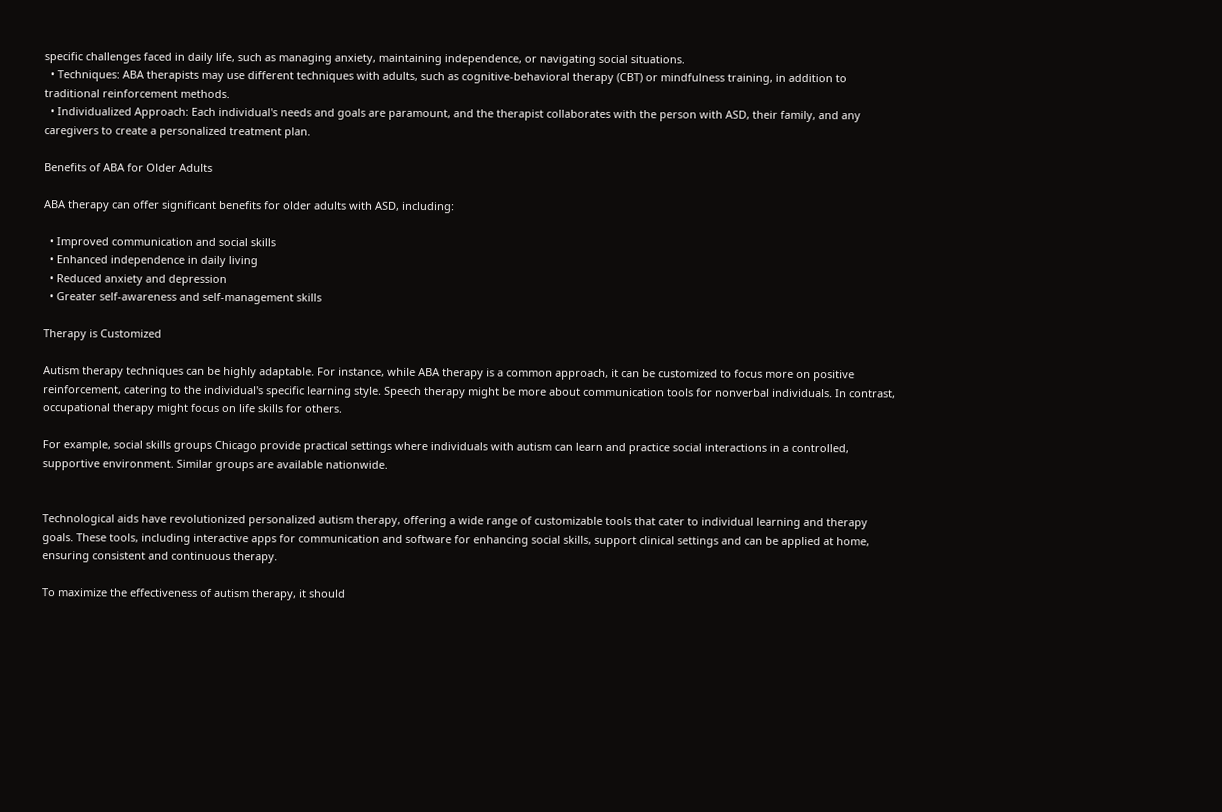specific challenges faced in daily life, such as managing anxiety, maintaining independence, or navigating social situations.
  • Techniques: ABA therapists may use different techniques with adults, such as cognitive-behavioral therapy (CBT) or mindfulness training, in addition to traditional reinforcement methods.
  • Individualized Approach: Each individual's needs and goals are paramount, and the therapist collaborates with the person with ASD, their family, and any caregivers to create a personalized treatment plan.

Benefits of ABA for Older Adults

ABA therapy can offer significant benefits for older adults with ASD, including:

  • Improved communication and social skills
  • Enhanced independence in daily living
  • Reduced anxiety and depression
  • Greater self-awareness and self-management skills

Therapy is Customized

Autism therapy techniques can be highly adaptable. For instance, while ABA therapy is a common approach, it can be customized to focus more on positive reinforcement, catering to the individual's specific learning style. Speech therapy might be more about communication tools for nonverbal individuals. In contrast, occupational therapy might focus on life skills for others.

For example, social skills groups Chicago provide practical settings where individuals with autism can learn and practice social interactions in a controlled, supportive environment. Similar groups are available nationwide.


Technological aids have revolutionized personalized autism therapy, offering a wide range of customizable tools that cater to individual learning and therapy goals. These tools, including interactive apps for communication and software for enhancing social skills, support clinical settings and can be applied at home, ensuring consistent and continuous therapy.

To maximize the effectiveness of autism therapy, it should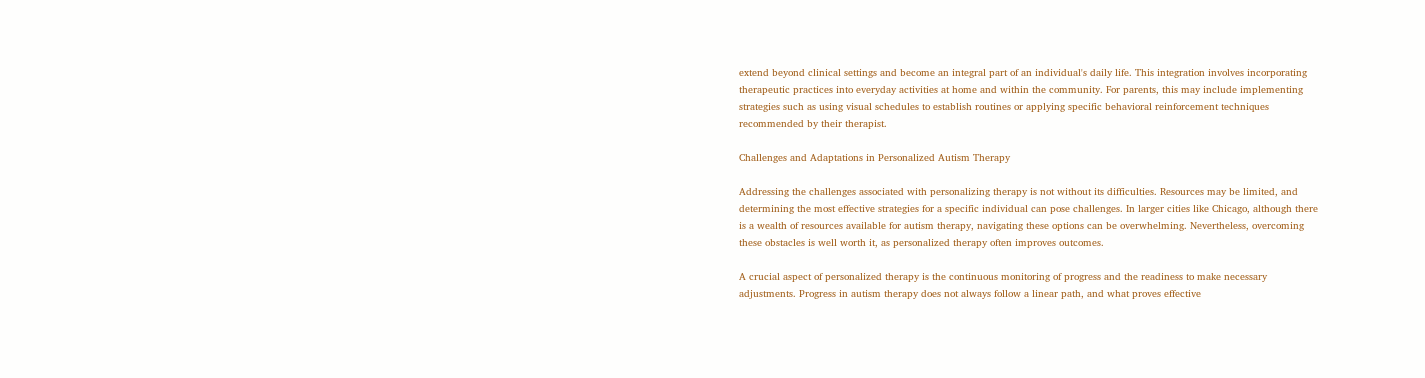extend beyond clinical settings and become an integral part of an individual's daily life. This integration involves incorporating therapeutic practices into everyday activities at home and within the community. For parents, this may include implementing strategies such as using visual schedules to establish routines or applying specific behavioral reinforcement techniques recommended by their therapist.

Challenges and Adaptations in Personalized Autism Therapy

Addressing the challenges associated with personalizing therapy is not without its difficulties. Resources may be limited, and determining the most effective strategies for a specific individual can pose challenges. In larger cities like Chicago, although there is a wealth of resources available for autism therapy, navigating these options can be overwhelming. Nevertheless, overcoming these obstacles is well worth it, as personalized therapy often improves outcomes.

A crucial aspect of personalized therapy is the continuous monitoring of progress and the readiness to make necessary adjustments. Progress in autism therapy does not always follow a linear path, and what proves effective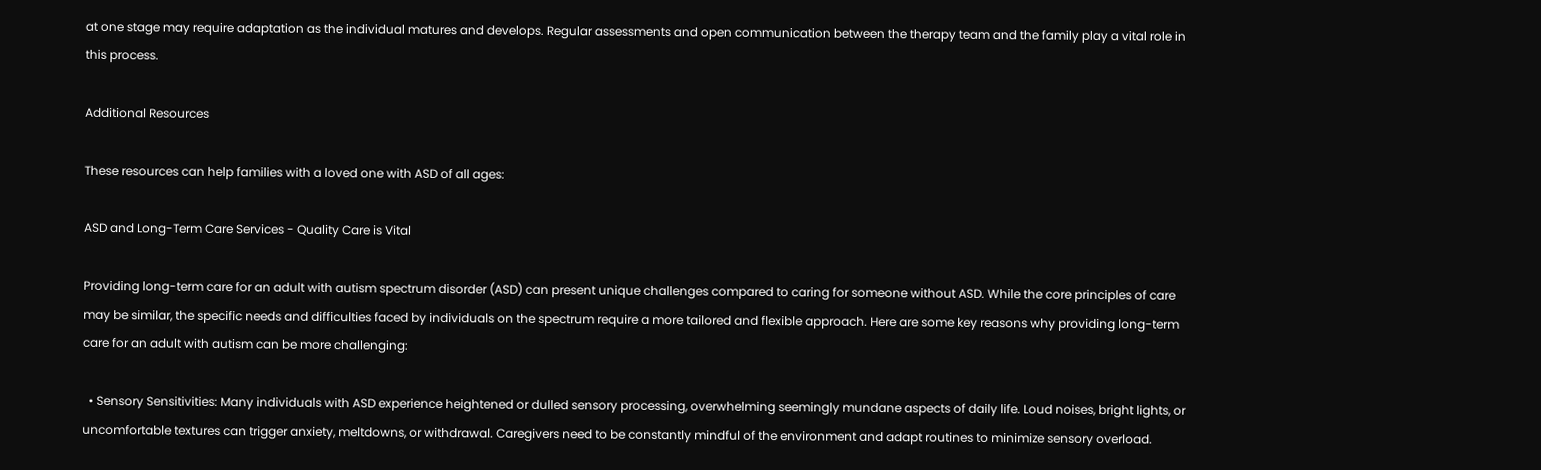at one stage may require adaptation as the individual matures and develops. Regular assessments and open communication between the therapy team and the family play a vital role in this process.

Additional Resources

These resources can help families with a loved one with ASD of all ages:

ASD and Long-Term Care Services - Quality Care is Vital

Providing long-term care for an adult with autism spectrum disorder (ASD) can present unique challenges compared to caring for someone without ASD. While the core principles of care may be similar, the specific needs and difficulties faced by individuals on the spectrum require a more tailored and flexible approach. Here are some key reasons why providing long-term care for an adult with autism can be more challenging:

  • Sensory Sensitivities: Many individuals with ASD experience heightened or dulled sensory processing, overwhelming seemingly mundane aspects of daily life. Loud noises, bright lights, or uncomfortable textures can trigger anxiety, meltdowns, or withdrawal. Caregivers need to be constantly mindful of the environment and adapt routines to minimize sensory overload.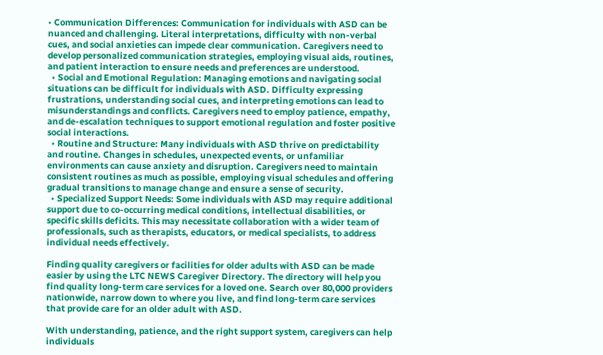• Communication Differences: Communication for individuals with ASD can be nuanced and challenging. Literal interpretations, difficulty with non-verbal cues, and social anxieties can impede clear communication. Caregivers need to develop personalized communication strategies, employing visual aids, routines, and patient interaction to ensure needs and preferences are understood.
  • Social and Emotional Regulation: Managing emotions and navigating social situations can be difficult for individuals with ASD. Difficulty expressing frustrations, understanding social cues, and interpreting emotions can lead to misunderstandings and conflicts. Caregivers need to employ patience, empathy, and de-escalation techniques to support emotional regulation and foster positive social interactions.
  • Routine and Structure: Many individuals with ASD thrive on predictability and routine. Changes in schedules, unexpected events, or unfamiliar environments can cause anxiety and disruption. Caregivers need to maintain consistent routines as much as possible, employing visual schedules and offering gradual transitions to manage change and ensure a sense of security.
  • Specialized Support Needs: Some individuals with ASD may require additional support due to co-occurring medical conditions, intellectual disabilities, or specific skills deficits. This may necessitate collaboration with a wider team of professionals, such as therapists, educators, or medical specialists, to address individual needs effectively.

Finding quality caregivers or facilities for older adults with ASD can be made easier by using the LTC NEWS Caregiver Directory. The directory will help you find quality long-term care services for a loved one. Search over 80,000 providers nationwide, narrow down to where you live, and find long-term care services that provide care for an older adult with ASD.

With understanding, patience, and the right support system, caregivers can help individuals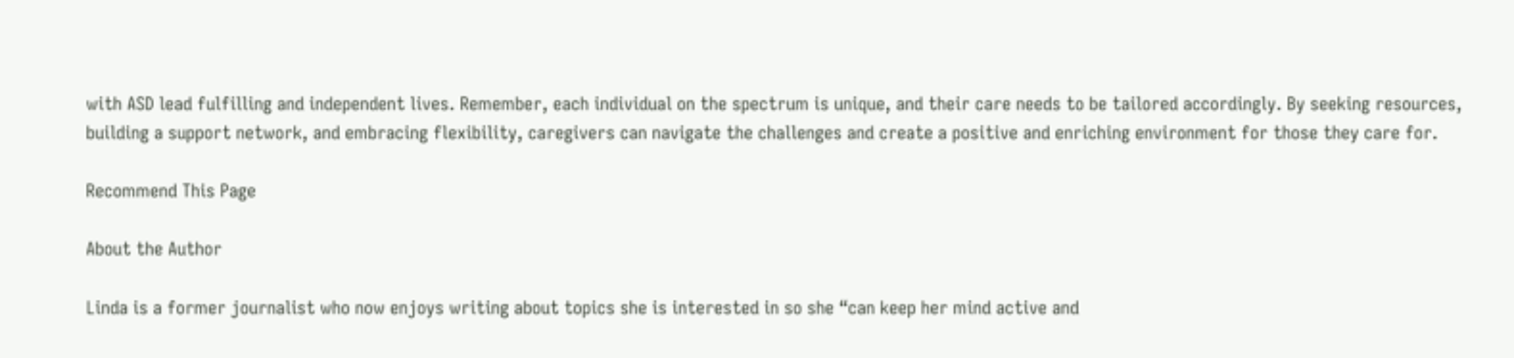with ASD lead fulfilling and independent lives. Remember, each individual on the spectrum is unique, and their care needs to be tailored accordingly. By seeking resources, building a support network, and embracing flexibility, caregivers can navigate the challenges and create a positive and enriching environment for those they care for.

Recommend This Page

About the Author

Linda is a former journalist who now enjoys writing about topics she is interested in so she “can keep her mind active and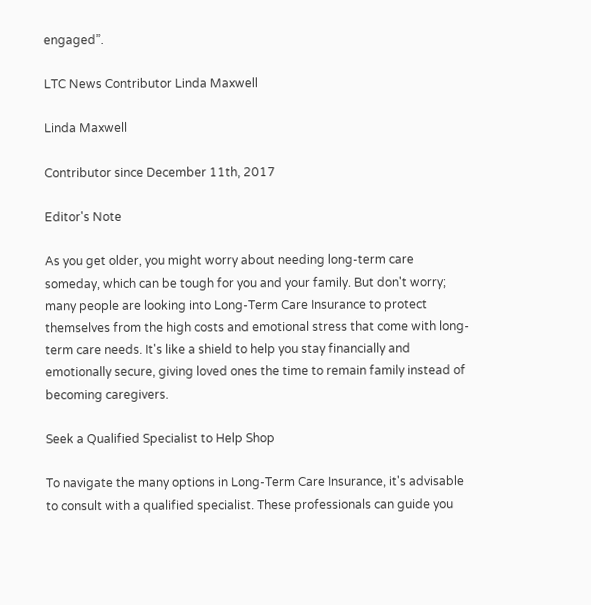engaged”.

LTC News Contributor Linda Maxwell

Linda Maxwell

Contributor since December 11th, 2017

Editor's Note

As you get older, you might worry about needing long-term care someday, which can be tough for you and your family. But don't worry; many people are looking into Long-Term Care Insurance to protect themselves from the high costs and emotional stress that come with long-term care needs. It's like a shield to help you stay financially and emotionally secure, giving loved ones the time to remain family instead of becoming caregivers.

Seek a Qualified Specialist to Help Shop

To navigate the many options in Long-Term Care Insurance, it's advisable to consult with a qualified specialist. These professionals can guide you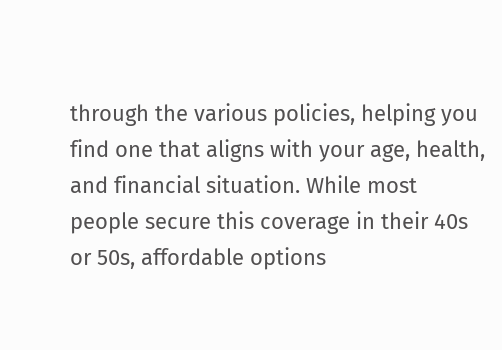through the various policies, helping you find one that aligns with your age, health, and financial situation. While most people secure this coverage in their 40s or 50s, affordable options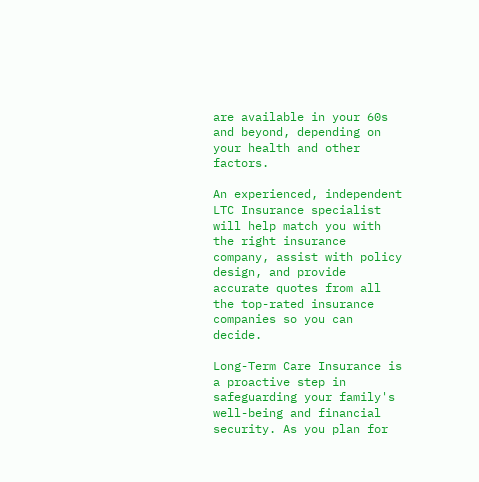are available in your 60s and beyond, depending on your health and other factors.

An experienced, independent LTC Insurance specialist will help match you with the right insurance company, assist with policy design, and provide accurate quotes from all the top-rated insurance companies so you can decide.

Long-Term Care Insurance is a proactive step in safeguarding your family's well-being and financial security. As you plan for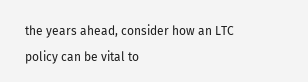the years ahead, consider how an LTC policy can be vital to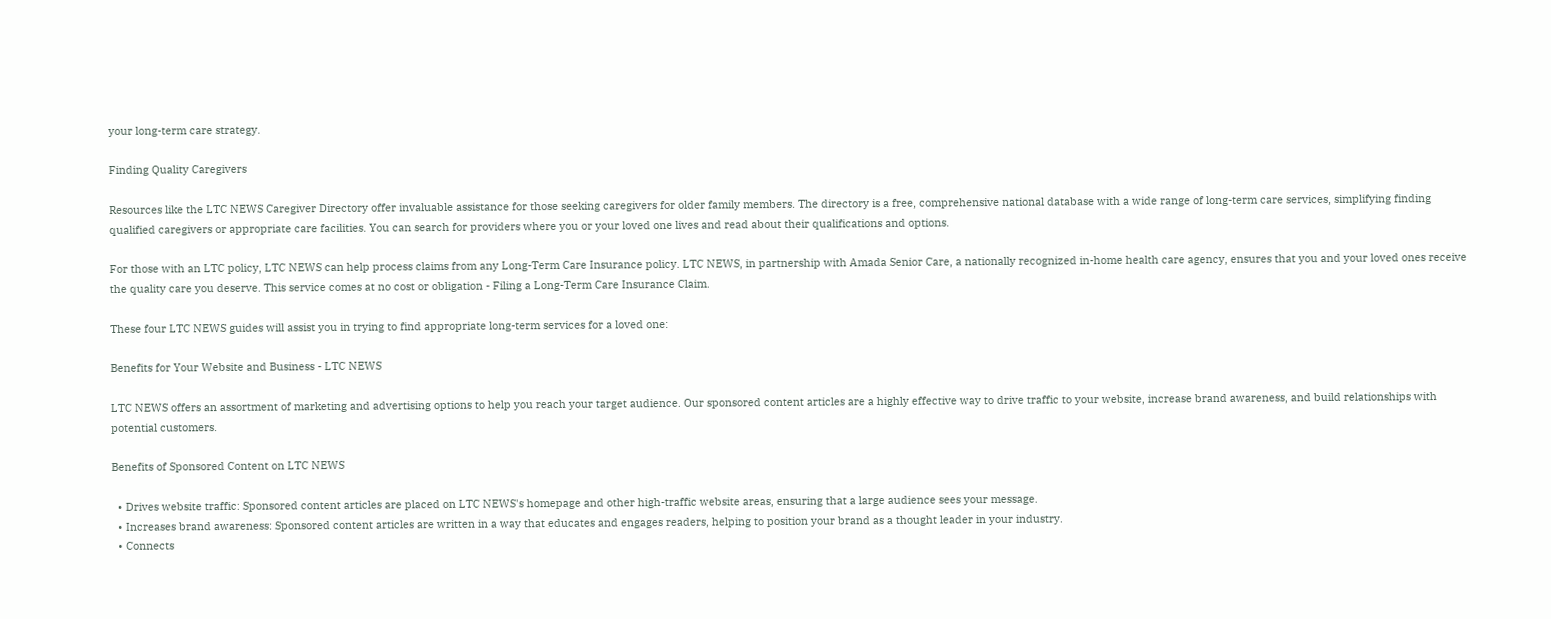your long-term care strategy.

Finding Quality Caregivers

Resources like the LTC NEWS Caregiver Directory offer invaluable assistance for those seeking caregivers for older family members. The directory is a free, comprehensive national database with a wide range of long-term care services, simplifying finding qualified caregivers or appropriate care facilities. You can search for providers where you or your loved one lives and read about their qualifications and options.

For those with an LTC policy, LTC NEWS can help process claims from any Long-Term Care Insurance policy. LTC NEWS, in partnership with Amada Senior Care, a nationally recognized in-home health care agency, ensures that you and your loved ones receive the quality care you deserve. This service comes at no cost or obligation - Filing a Long-Term Care Insurance Claim.

These four LTC NEWS guides will assist you in trying to find appropriate long-term services for a loved one:

Benefits for Your Website and Business - LTC NEWS

LTC NEWS offers an assortment of marketing and advertising options to help you reach your target audience. Our sponsored content articles are a highly effective way to drive traffic to your website, increase brand awareness, and build relationships with potential customers.

Benefits of Sponsored Content on LTC NEWS

  • Drives website traffic: Sponsored content articles are placed on LTC NEWS's homepage and other high-traffic website areas, ensuring that a large audience sees your message.
  • Increases brand awareness: Sponsored content articles are written in a way that educates and engages readers, helping to position your brand as a thought leader in your industry.
  • Connects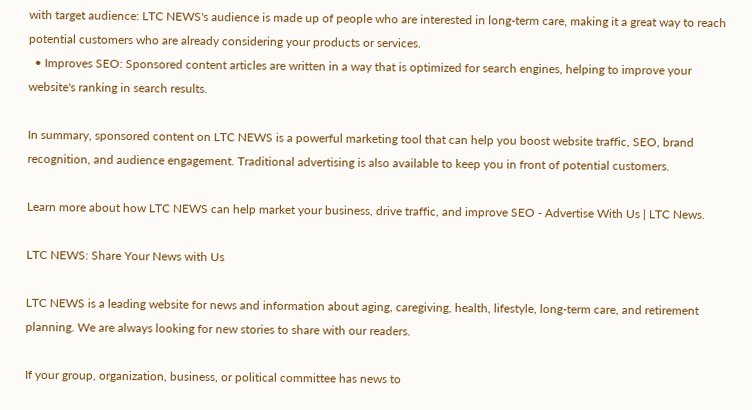with target audience: LTC NEWS's audience is made up of people who are interested in long-term care, making it a great way to reach potential customers who are already considering your products or services.
  • Improves SEO: Sponsored content articles are written in a way that is optimized for search engines, helping to improve your website's ranking in search results.

In summary, sponsored content on LTC NEWS is a powerful marketing tool that can help you boost website traffic, SEO, brand recognition, and audience engagement. Traditional advertising is also available to keep you in front of potential customers.

Learn more about how LTC NEWS can help market your business, drive traffic, and improve SEO - Advertise With Us | LTC News.

LTC NEWS: Share Your News with Us

LTC NEWS is a leading website for news and information about aging, caregiving, health, lifestyle, long-term care, and retirement planning. We are always looking for new stories to share with our readers.

If your group, organization, business, or political committee has news to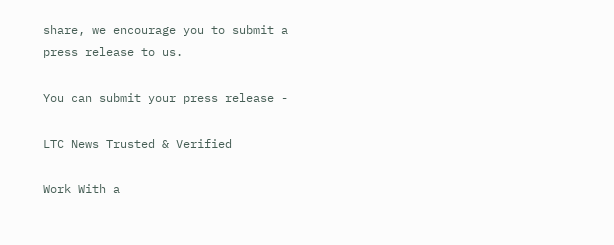share, we encourage you to submit a press release to us.

You can submit your press release -

LTC News Trusted & Verified

Work With a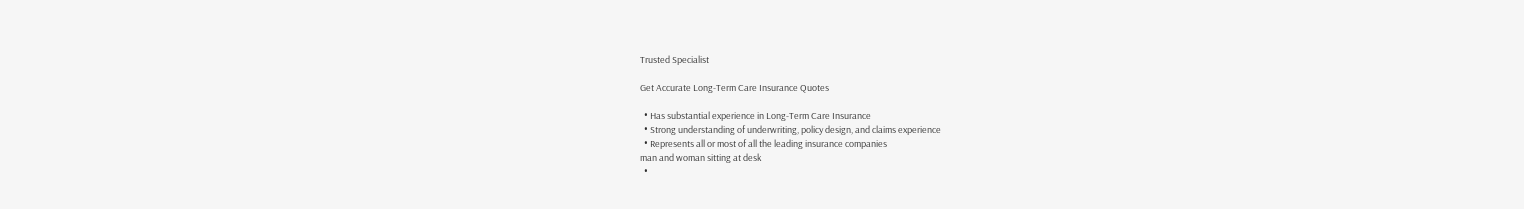Trusted Specialist

Get Accurate Long-Term Care Insurance Quotes

  • Has substantial experience in Long-Term Care Insurance
  • Strong understanding of underwriting, policy design, and claims experience
  • Represents all or most of all the leading insurance companies
man and woman sitting at desk
  •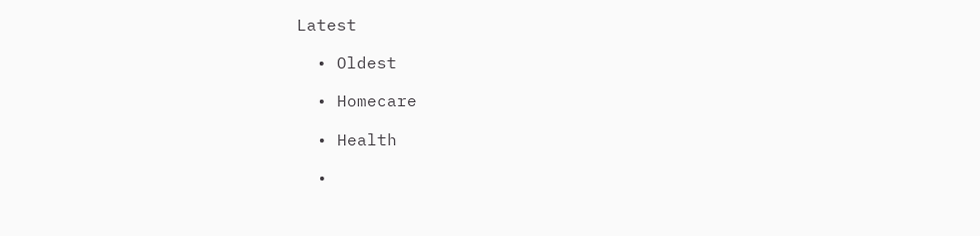Latest

  • Oldest

  • Homecare

  • Health

  •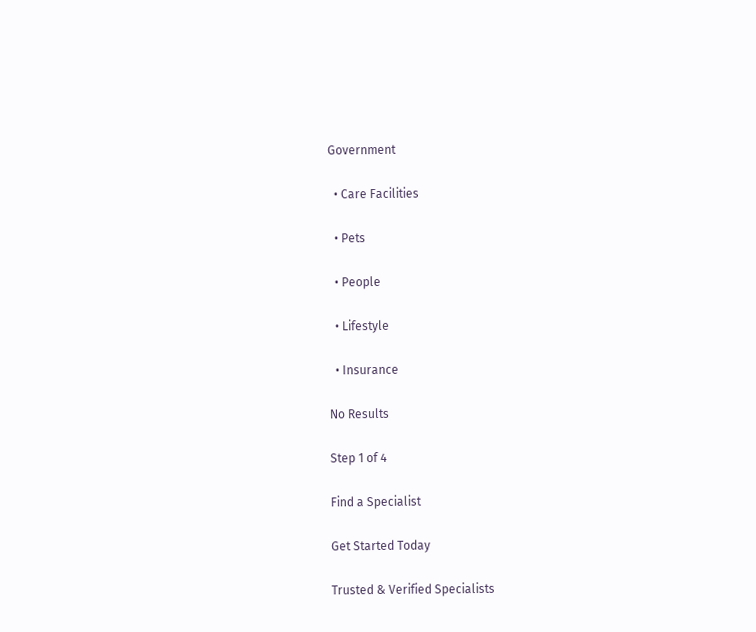Government

  • Care Facilities

  • Pets

  • People

  • Lifestyle

  • Insurance

No Results

Step 1 of 4

Find a Specialist

Get Started Today

Trusted & Verified Specialists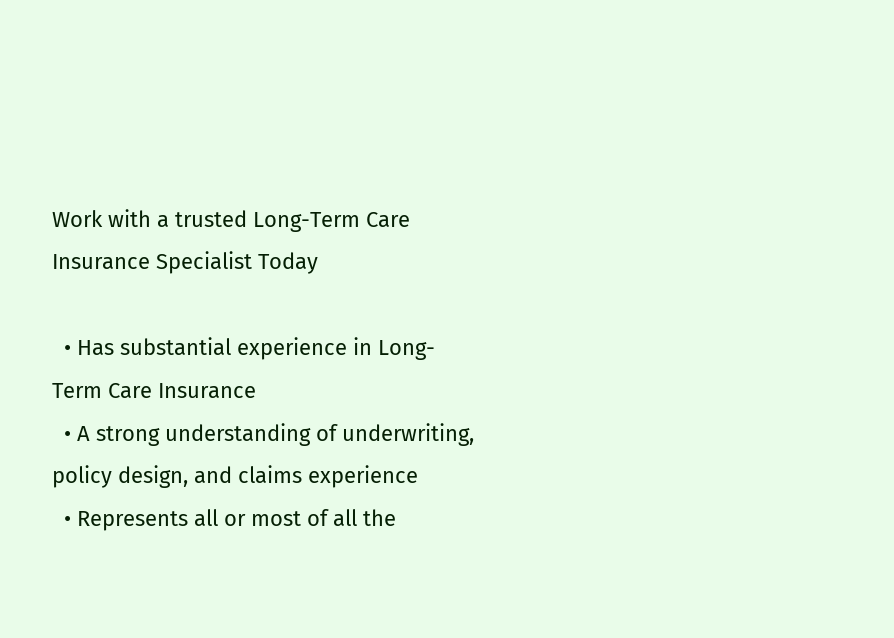Work with a trusted Long-Term Care Insurance Specialist Today

  • Has substantial experience in Long-Term Care Insurance
  • A strong understanding of underwriting, policy design, and claims experience
  • Represents all or most of all the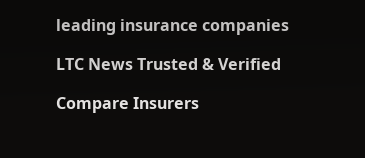leading insurance companies

LTC News Trusted & Verified

Compare Insurers